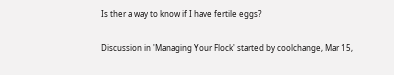Is ther a way to know if I have fertile eggs?

Discussion in 'Managing Your Flock' started by coolchange, Mar 15,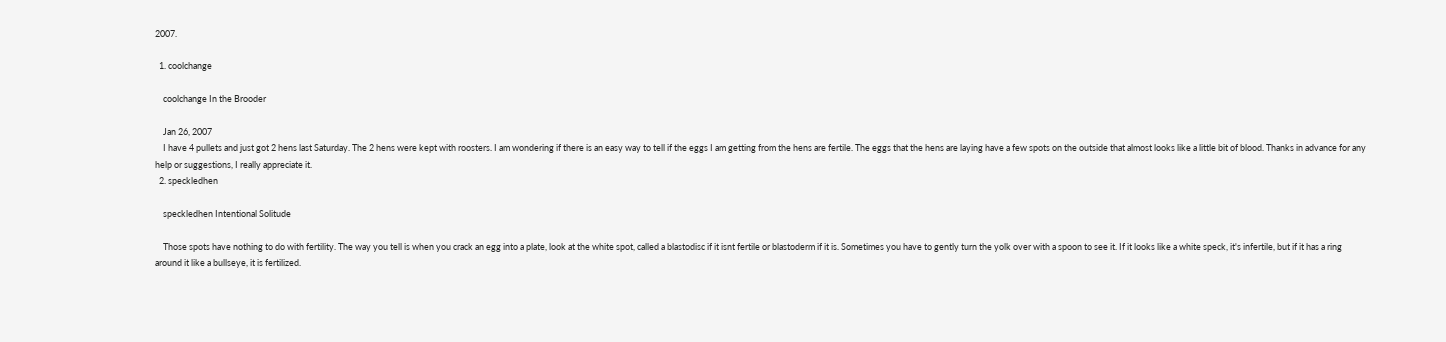2007.

  1. coolchange

    coolchange In the Brooder

    Jan 26, 2007
    I have 4 pullets and just got 2 hens last Saturday. The 2 hens were kept with roosters. I am wondering if there is an easy way to tell if the eggs I am getting from the hens are fertile. The eggs that the hens are laying have a few spots on the outside that almost looks like a little bit of blood. Thanks in advance for any help or suggestions, I really appreciate it.
  2. speckledhen

    speckledhen Intentional Solitude

    Those spots have nothing to do with fertility. The way you tell is when you crack an egg into a plate, look at the white spot, called a blastodisc if it isnt fertile or blastoderm if it is. Sometimes you have to gently turn the yolk over with a spoon to see it. If it looks like a white speck, it's infertile, but if it has a ring around it like a bullseye, it is fertilized.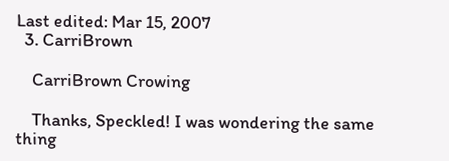Last edited: Mar 15, 2007
  3. CarriBrown

    CarriBrown Crowing

    Thanks, Speckled! I was wondering the same thing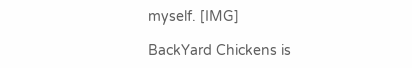myself. [IMG]

BackYard Chickens is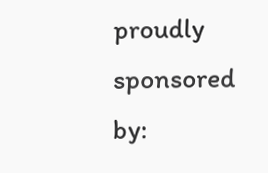proudly sponsored by: